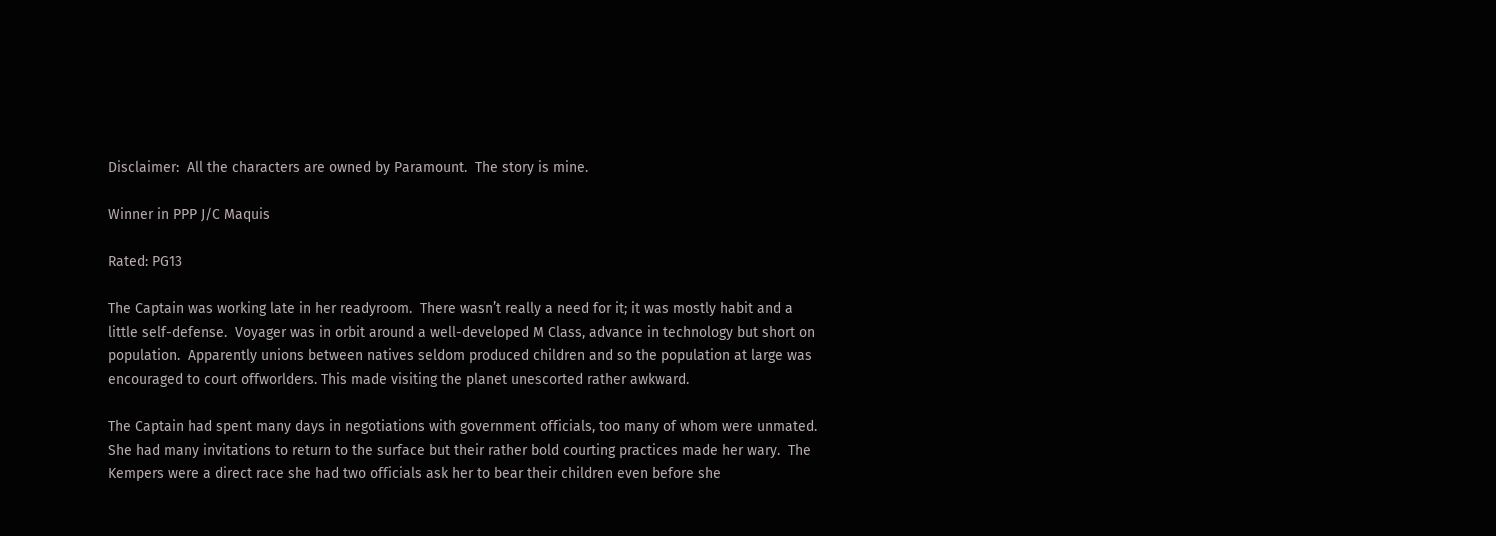Disclaimer:  All the characters are owned by Paramount.  The story is mine.

Winner in PPP J/C Maquis

Rated: PG13

The Captain was working late in her readyroom.  There wasn’t really a need for it; it was mostly habit and a little self-defense.  Voyager was in orbit around a well-developed M Class, advance in technology but short on population.  Apparently unions between natives seldom produced children and so the population at large was encouraged to court offworlders. This made visiting the planet unescorted rather awkward.

The Captain had spent many days in negotiations with government officials, too many of whom were unmated. She had many invitations to return to the surface but their rather bold courting practices made her wary.  The Kempers were a direct race she had two officials ask her to bear their children even before she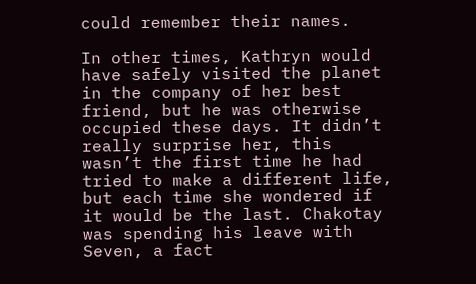could remember their names.

In other times, Kathryn would have safely visited the planet in the company of her best friend, but he was otherwise occupied these days. It didn’t really surprise her, this wasn’t the first time he had tried to make a different life, but each time she wondered if it would be the last. Chakotay was spending his leave with Seven, a fact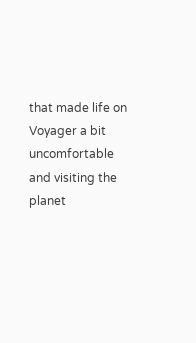that made life on Voyager a bit uncomfortable and visiting the planet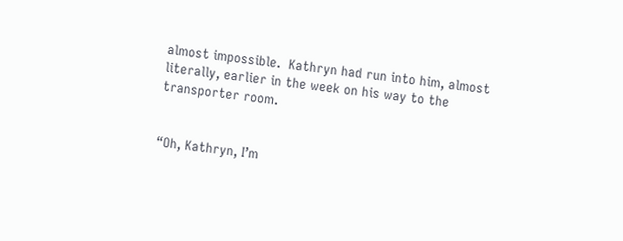almost impossible.  Kathryn had run into him, almost literally, earlier in the week on his way to the transporter room.


“Oh, Kathryn, I’m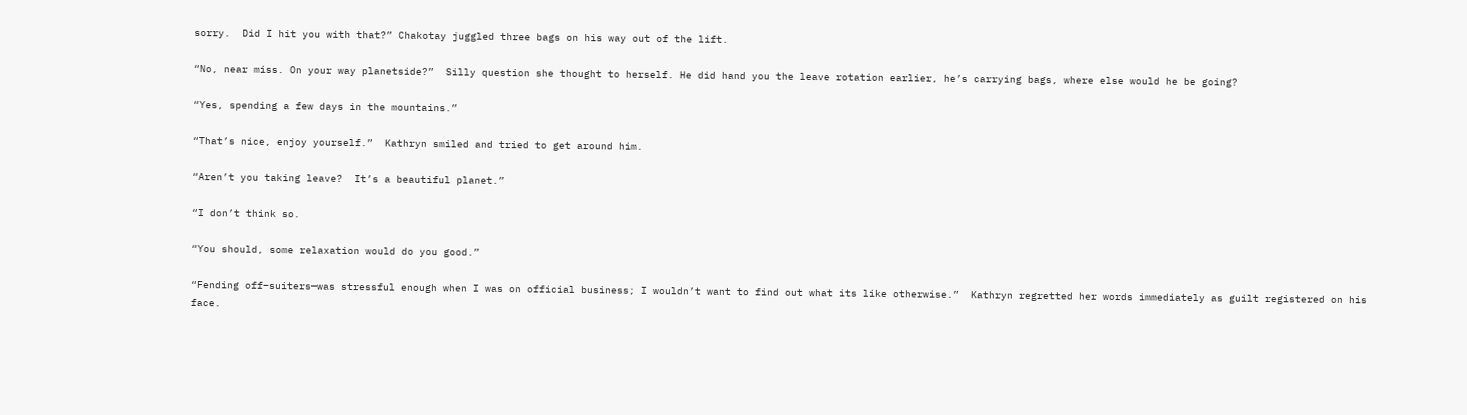sorry.  Did I hit you with that?” Chakotay juggled three bags on his way out of the lift.

“No, near miss. On your way planetside?”  Silly question she thought to herself. He did hand you the leave rotation earlier, he’s carrying bags, where else would he be going?

“Yes, spending a few days in the mountains.”

“That’s nice, enjoy yourself.”  Kathryn smiled and tried to get around him.

“Aren’t you taking leave?  It’s a beautiful planet.”

“I don’t think so.

“You should, some relaxation would do you good.”

“Fending off–suiters—was stressful enough when I was on official business; I wouldn’t want to find out what its like otherwise.”  Kathryn regretted her words immediately as guilt registered on his face.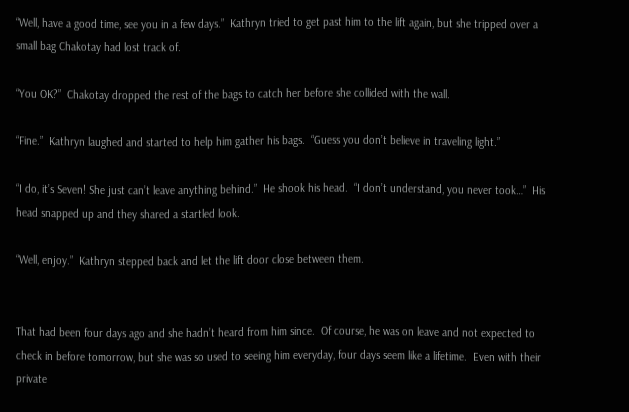“Well, have a good time, see you in a few days.”  Kathryn tried to get past him to the lift again, but she tripped over a small bag Chakotay had lost track of.

“You OK?”  Chakotay dropped the rest of the bags to catch her before she collided with the wall.

“Fine.”  Kathryn laughed and started to help him gather his bags.  “Guess you don’t believe in traveling light.”

“I do, it’s Seven! She just can’t leave anything behind.”  He shook his head.  “I don’t understand, you never took…”  His head snapped up and they shared a startled look.

“Well, enjoy.”  Kathryn stepped back and let the lift door close between them.


That had been four days ago and she hadn’t heard from him since.  Of course, he was on leave and not expected to check in before tomorrow, but she was so used to seeing him everyday, four days seem like a lifetime.  Even with their private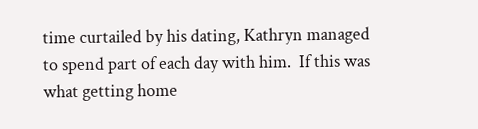time curtailed by his dating, Kathryn managed to spend part of each day with him.  If this was what getting home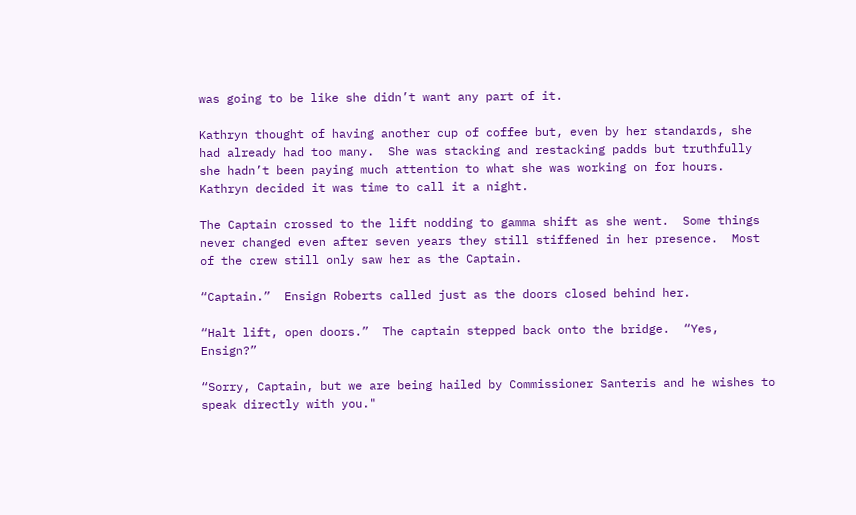was going to be like she didn’t want any part of it.

Kathryn thought of having another cup of coffee but, even by her standards, she had already had too many.  She was stacking and restacking padds but truthfully she hadn’t been paying much attention to what she was working on for hours.  Kathryn decided it was time to call it a night.

The Captain crossed to the lift nodding to gamma shift as she went.  Some things never changed even after seven years they still stiffened in her presence.  Most of the crew still only saw her as the Captain.

“Captain.”  Ensign Roberts called just as the doors closed behind her.

“Halt lift, open doors.”  The captain stepped back onto the bridge.  “Yes, Ensign?”

“Sorry, Captain, but we are being hailed by Commissioner Santeris and he wishes to speak directly with you."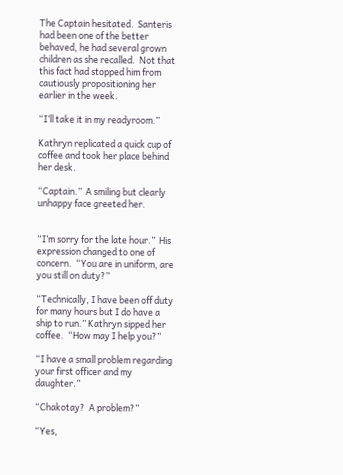The Captain hesitated.  Santeris had been one of the better behaved, he had several grown children as she recalled.  Not that this fact had stopped him from cautiously propositioning her earlier in the week.

“I’ll take it in my readyroom.”

Kathryn replicated a quick cup of coffee and took her place behind her desk.

“Captain.”  A smiling but clearly unhappy face greeted her.


“I’m sorry for the late hour.”  His expression changed to one of concern.  “You are in uniform, are you still on duty?”

“Technically, I have been off duty for many hours but I do have a ship to run.” Kathryn sipped her coffee.  “How may I help you?”

“I have a small problem regarding your first officer and my daughter.”

“Chakotay?  A problem?”

“Yes,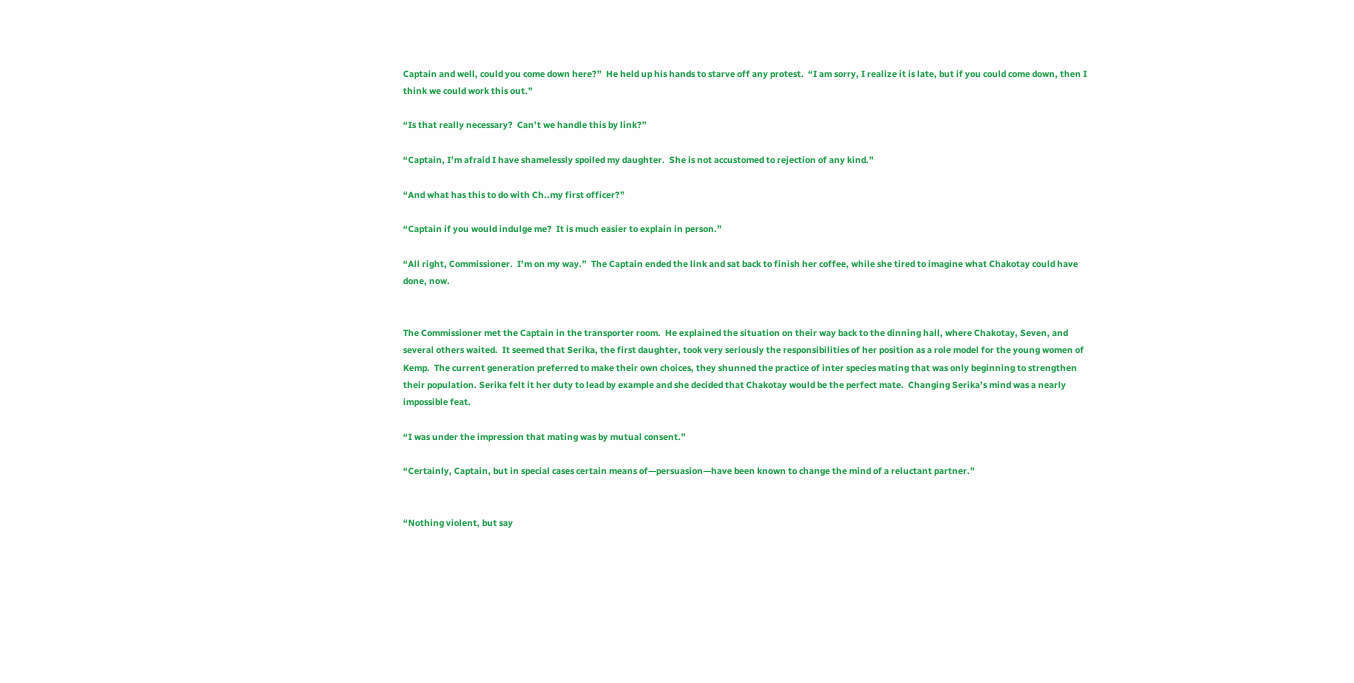Captain and well, could you come down here?”  He held up his hands to starve off any protest.  “I am sorry, I realize it is late, but if you could come down, then I think we could work this out.”

“Is that really necessary?  Can’t we handle this by link?”

“Captain, I’m afraid I have shamelessly spoiled my daughter.  She is not accustomed to rejection of any kind.”

“And what has this to do with Ch..my first officer?”

“Captain if you would indulge me?  It is much easier to explain in person.”

“All right, Commissioner.  I’m on my way.”  The Captain ended the link and sat back to finish her coffee, while she tired to imagine what Chakotay could have done, now.


The Commissioner met the Captain in the transporter room.  He explained the situation on their way back to the dinning hall, where Chakotay, Seven, and several others waited.  It seemed that Serika, the first daughter, took very seriously the responsibilities of her position as a role model for the young women of Kemp.  The current generation preferred to make their own choices, they shunned the practice of inter species mating that was only beginning to strengthen their population. Serika felt it her duty to lead by example and she decided that Chakotay would be the perfect mate.  Changing Serika’s mind was a nearly impossible feat.

“I was under the impression that mating was by mutual consent.”

“Certainly, Captain, but in special cases certain means of—persuasion—have been known to change the mind of a reluctant partner.”


“Nothing violent, but say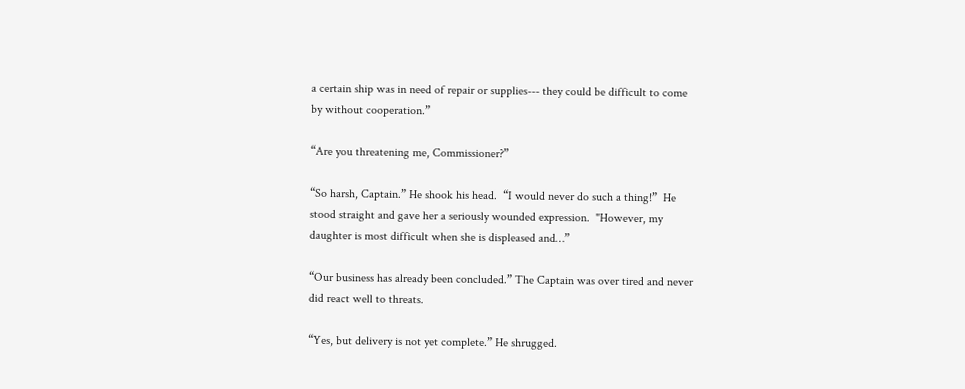a certain ship was in need of repair or supplies--- they could be difficult to come by without cooperation.”

“Are you threatening me, Commissioner?”

“So harsh, Captain.” He shook his head.  “I would never do such a thing!”  He stood straight and gave her a seriously wounded expression.  "However, my daughter is most difficult when she is displeased and…”

“Our business has already been concluded.” The Captain was over tired and never did react well to threats.

“Yes, but delivery is not yet complete.” He shrugged.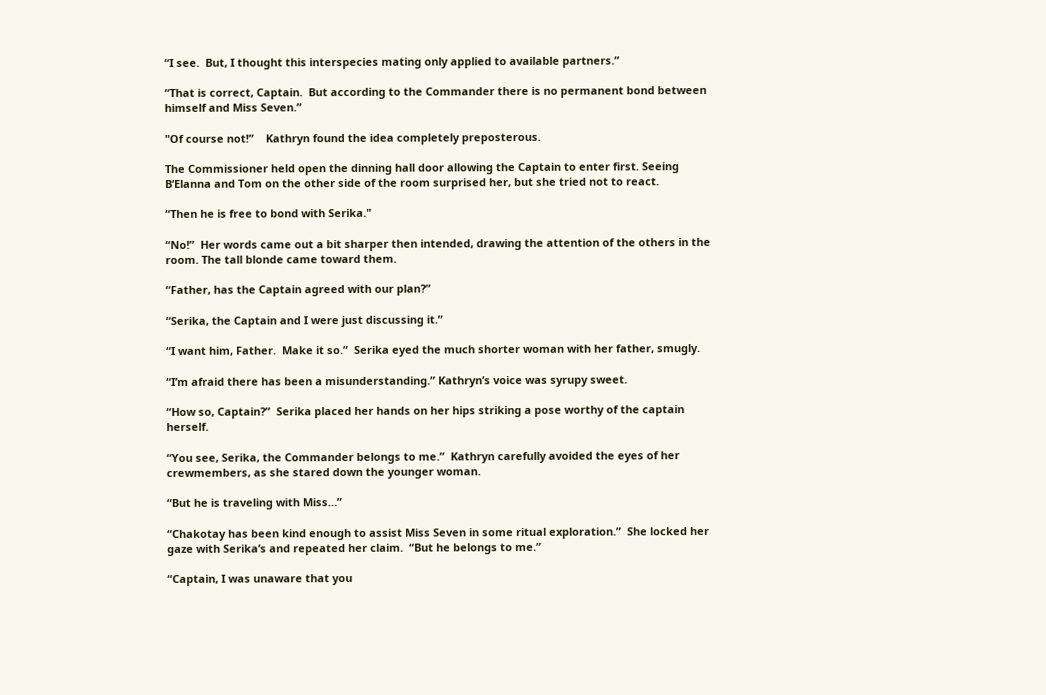“I see.  But, I thought this interspecies mating only applied to available partners.”

“That is correct, Captain.  But according to the Commander there is no permanent bond between himself and Miss Seven.”

"Of course not!”    Kathryn found the idea completely preposterous.

The Commissioner held open the dinning hall door allowing the Captain to enter first. Seeing B’Elanna and Tom on the other side of the room surprised her, but she tried not to react.

“Then he is free to bond with Serika."

“No!”  Her words came out a bit sharper then intended, drawing the attention of the others in the room. The tall blonde came toward them.

“Father, has the Captain agreed with our plan?”

“Serika, the Captain and I were just discussing it.”

“I want him, Father.  Make it so.”  Serika eyed the much shorter woman with her father, smugly.

“I’m afraid there has been a misunderstanding.” Kathryn’s voice was syrupy sweet.

“How so, Captain?”  Serika placed her hands on her hips striking a pose worthy of the captain herself.

“You see, Serika, the Commander belongs to me.”  Kathryn carefully avoided the eyes of her crewmembers, as she stared down the younger woman.

“But he is traveling with Miss…”

“Chakotay has been kind enough to assist Miss Seven in some ritual exploration.”  She locked her gaze with Serika’s and repeated her claim.  “But he belongs to me.”

“Captain, I was unaware that you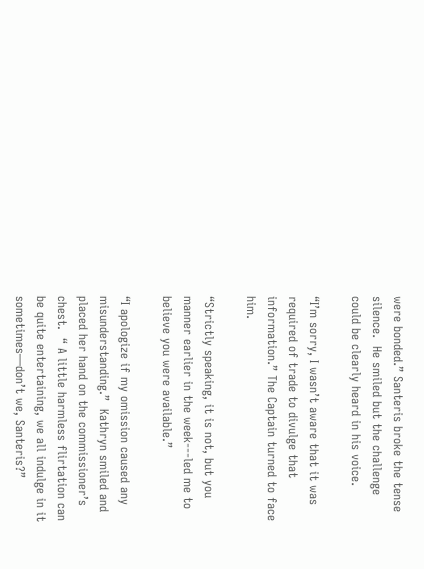were bonded.” Santeris broke the tense silence.  He smiled but the challenge could be clearly heard in his voice.

“I’m sorry, I wasn’t aware that it was required of trade to divulge that information.” The Captain turned to face him.

“Strictly speaking, it is not, but you manner earlier in the week---led me to believe you were available.”

“I apologize if my omission caused any misunderstanding.”  Kathryn smiled and placed her hand on the commissioner’s chest.  “ A little harmless flirtation can be quite entertaining, we all indulge in it sometimes—don’t we, Santeris?”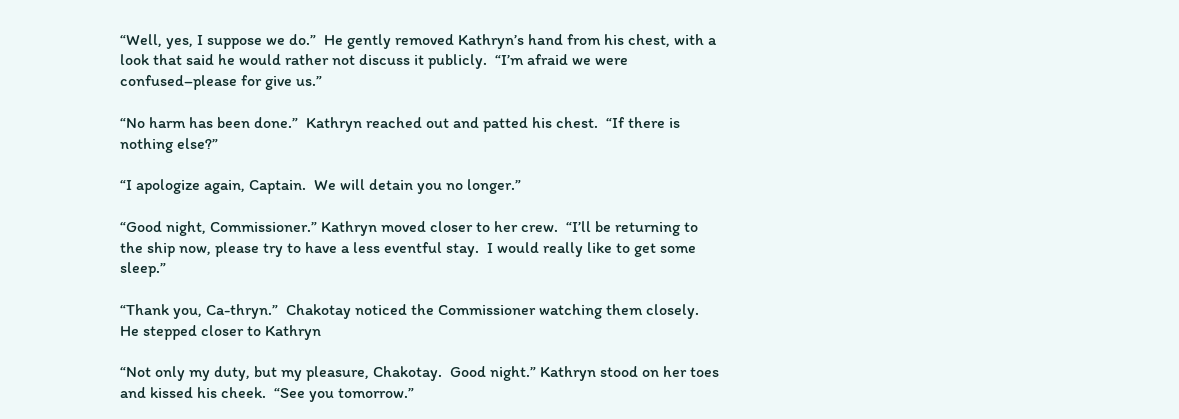“Well, yes, I suppose we do.”  He gently removed Kathryn’s hand from his chest, with a look that said he would rather not discuss it publicly.  “I’m afraid we were confused–please for give us.”

“No harm has been done.”  Kathryn reached out and patted his chest.  “If there is nothing else?”

“I apologize again, Captain.  We will detain you no longer.”

“Good night, Commissioner.” Kathryn moved closer to her crew.  “I’ll be returning to the ship now, please try to have a less eventful stay.  I would really like to get some sleep.”

“Thank you, Ca-thryn.”  Chakotay noticed the Commissioner watching them closely.  He stepped closer to Kathryn

“Not only my duty, but my pleasure, Chakotay.  Good night.” Kathryn stood on her toes and kissed his cheek.  “See you tomorrow.”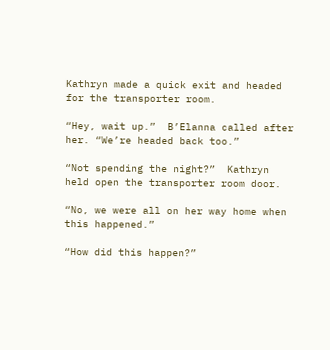Kathryn made a quick exit and headed for the transporter room.

“Hey, wait up.”  B’Elanna called after her. “We’re headed back too.”

“Not spending the night?”  Kathryn held open the transporter room door.

“No, we were all on her way home when this happened.”

“How did this happen?”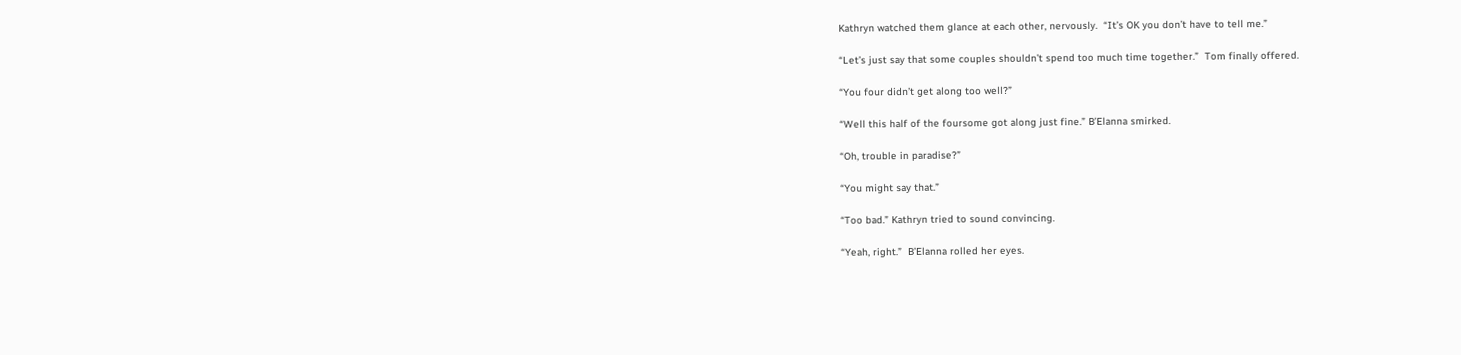Kathryn watched them glance at each other, nervously.  “It’s OK you don’t have to tell me.”

“Let’s just say that some couples shouldn’t spend too much time together.”  Tom finally offered.

“You four didn’t get along too well?”

“Well this half of the foursome got along just fine.” B’Elanna smirked.

“Oh, trouble in paradise?”

“You might say that.”

“Too bad.” Kathryn tried to sound convincing.

“Yeah, right.”  B’Elanna rolled her eyes.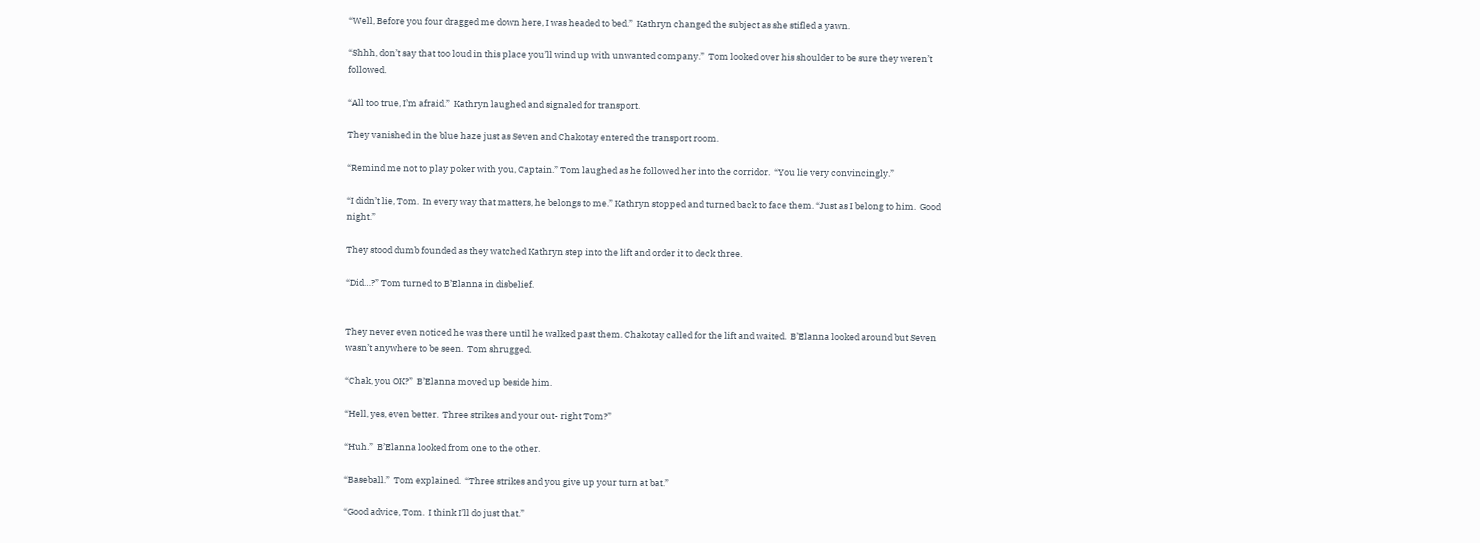“Well, Before you four dragged me down here, I was headed to bed.”  Kathryn changed the subject as she stifled a yawn.

“Shhh, don’t say that too loud in this place you’ll wind up with unwanted company.”  Tom looked over his shoulder to be sure they weren’t followed.

“All too true, I’m afraid.”  Kathryn laughed and signaled for transport.

They vanished in the blue haze just as Seven and Chakotay entered the transport room.

“Remind me not to play poker with you, Captain.” Tom laughed as he followed her into the corridor.  “You lie very convincingly.”

“I didn’t lie, Tom.  In every way that matters, he belongs to me.” Kathryn stopped and turned back to face them. “Just as I belong to him.  Good night.”

They stood dumb founded as they watched Kathryn step into the lift and order it to deck three.

“Did…?” Tom turned to B’Elanna in disbelief.


They never even noticed he was there until he walked past them. Chakotay called for the lift and waited.  B’Elanna looked around but Seven wasn’t anywhere to be seen.  Tom shrugged.

“Chak, you OK?”  B’Elanna moved up beside him.

“Hell, yes, even better.  Three strikes and your out- right Tom?”

“Huh.”  B’Elanna looked from one to the other.

“Baseball.”  Tom explained.  “Three strikes and you give up your turn at bat.”

“Good advice, Tom.  I think I’ll do just that.”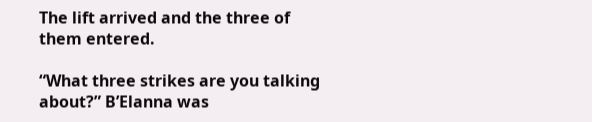The lift arrived and the three of them entered.

“What three strikes are you talking about?” B’Elanna was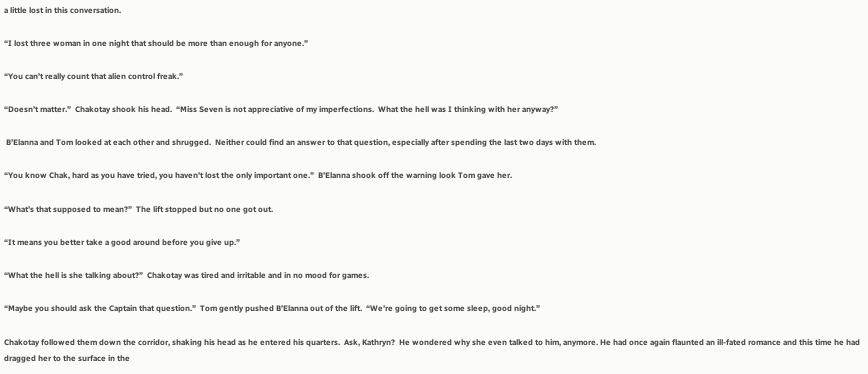a little lost in this conversation.

“I lost three woman in one night that should be more than enough for anyone.”

“You can’t really count that alien control freak.”

“Doesn’t matter.”  Chakotay shook his head.  “Miss Seven is not appreciative of my imperfections.  What the hell was I thinking with her anyway?”

 B’Elanna and Tom looked at each other and shrugged.  Neither could find an answer to that question, especially after spending the last two days with them.

“You know Chak, hard as you have tried, you haven’t lost the only important one.”  B’Elanna shook off the warning look Tom gave her.

“What’s that supposed to mean?”  The lift stopped but no one got out.

“It means you better take a good around before you give up.”

“What the hell is she talking about?”  Chakotay was tired and irritable and in no mood for games.

“Maybe you should ask the Captain that question.”  Tom gently pushed B’Elanna out of the lift.  “We’re going to get some sleep, good night.”

Chakotay followed them down the corridor, shaking his head as he entered his quarters.  Ask, Kathryn?  He wondered why she even talked to him, anymore. He had once again flaunted an ill-fated romance and this time he had dragged her to the surface in the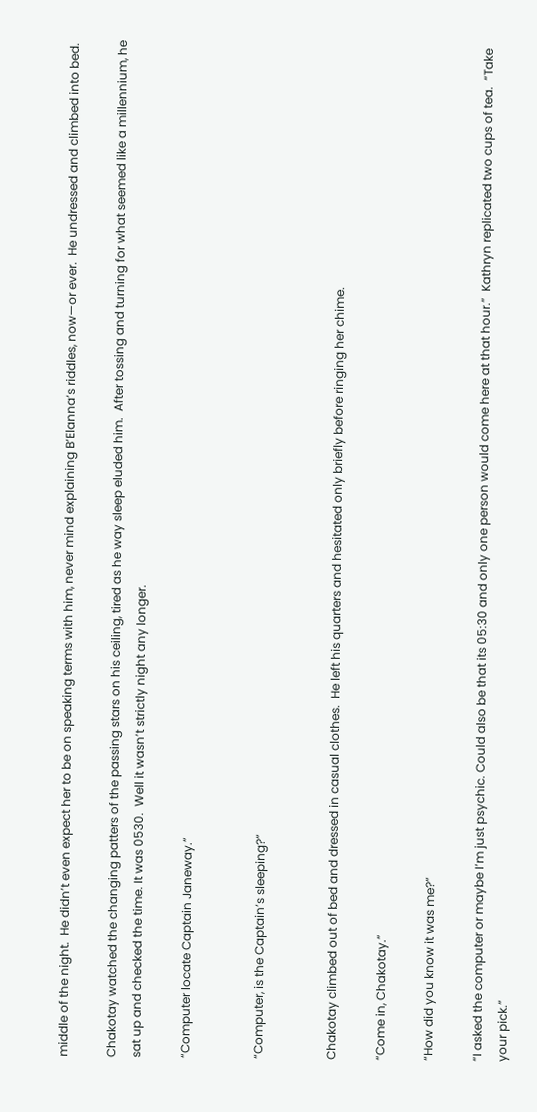middle of the night.  He didn’t even expect her to be on speaking terms with him, never mind explaining B’Elanna’s riddles, now—or ever.  He undressed and climbed into bed.

Chakotay watched the changing patters of the passing stars on his ceiling, tired as he way sleep eluded him.  After tossing and turning for what seemed like a millennium, he sat up and checked the time. It was 0530.  Well it wasn’t strictly night any longer.

“Computer locate Captain Janeway.”


“Computer, is the Captain’s sleeping?”


Chakotay climbed out of bed and dressed in casual clothes.  He left his quarters and hesitated only briefly before ringing her chime.

“Come in, Chakotay.”

“How did you know it was me?”

“I asked the computer or maybe I’m just psychic. Could also be that its 05:30 and only one person would come here at that hour.”  Kathryn replicated two cups of tea.  “Take your pick.”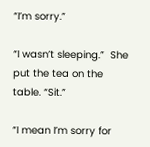“I’m sorry.”

“I wasn’t sleeping.”  She put the tea on the table. “Sit.”

“I mean I’m sorry for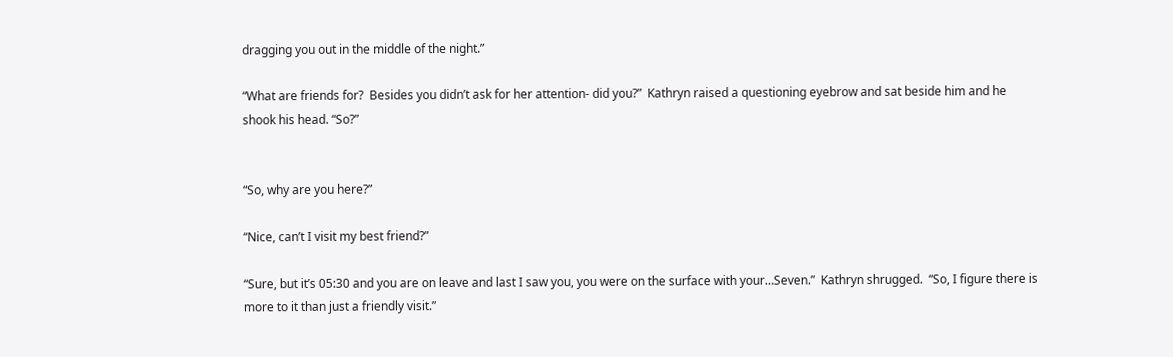dragging you out in the middle of the night.”

“What are friends for?  Besides you didn’t ask for her attention- did you?”  Kathryn raised a questioning eyebrow and sat beside him and he shook his head. “So?”


“So, why are you here?”

“Nice, can’t I visit my best friend?”

“Sure, but it’s 05:30 and you are on leave and last I saw you, you were on the surface with your…Seven.”  Kathryn shrugged.  “So, I figure there is more to it than just a friendly visit.”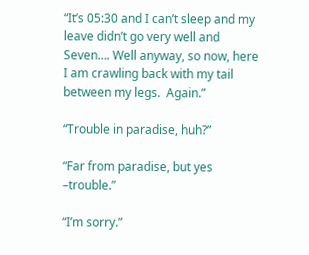“It’s 05:30 and I can’t sleep and my leave didn’t go very well and Seven…. Well anyway, so now, here I am crawling back with my tail between my legs.  Again.”

“Trouble in paradise, huh?”

“Far from paradise, but yes –trouble.”

“I’m sorry.”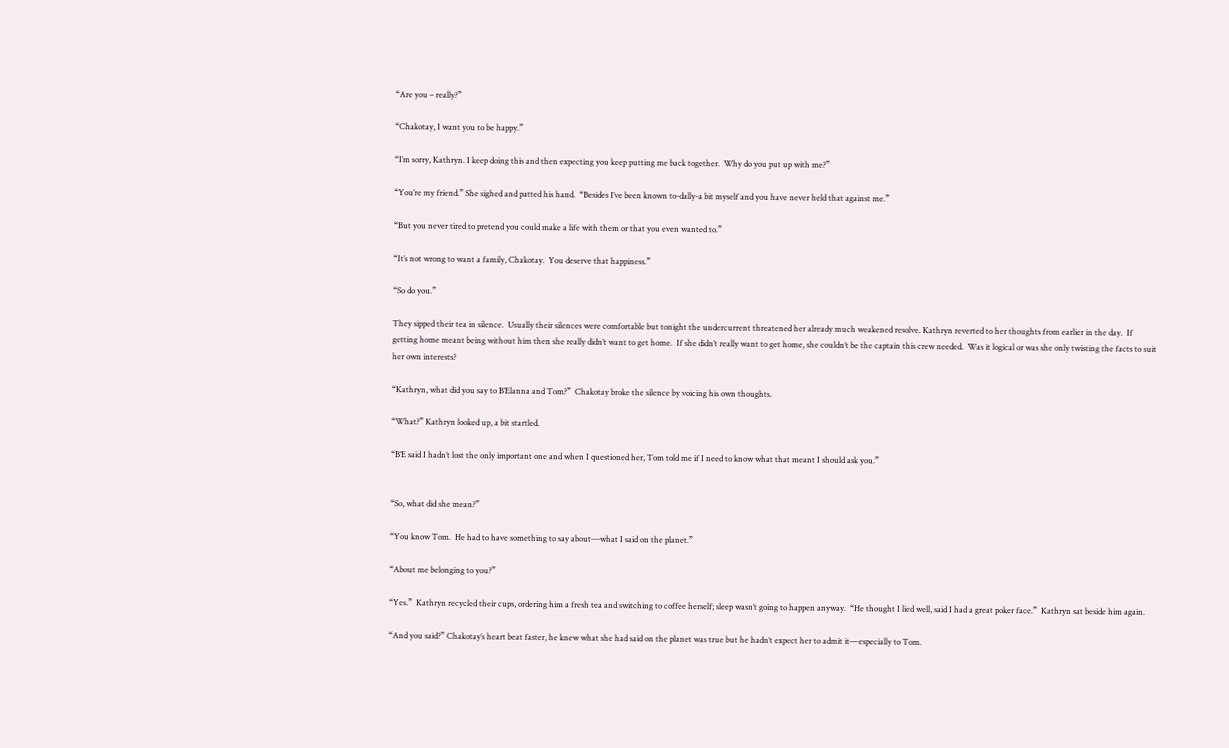“Are you – really?”

“Chakotay, I want you to be happy.”

“I’m sorry, Kathryn. I keep doing this and then expecting you keep putting me back together.  Why do you put up with me?”

“You’re my friend.” She sighed and patted his hand.  “Besides I’ve been known to-dally-a bit myself and you have never held that against me.”

“But you never tired to pretend you could make a life with them or that you even wanted to.”

“It’s not wrong to want a family, Chakotay.  You deserve that happiness.”

“So do you.”

They sipped their tea in silence.  Usually their silences were comfortable but tonight the undercurrent threatened her already much weakened resolve. Kathryn reverted to her thoughts from earlier in the day.  If getting home meant being without him then she really didn’t want to get home.  If she didn’t really want to get home, she couldn’t be the captain this crew needed.  Was it logical or was she only twisting the facts to suit her own interests?

“Kathryn, what did you say to B’Elanna and Tom?”  Chakotay broke the silence by voicing his own thoughts.

“What?” Kathryn looked up, a bit startled.

“B’E said I hadn’t lost the only important one and when I questioned her, Tom told me if I need to know what that meant I should ask you.”


“So, what did she mean?”

“You know Tom.  He had to have something to say about---what I said on the planet.”

“About me belonging to you?”

“Yes.”  Kathryn recycled their cups, ordering him a fresh tea and switching to coffee herself; sleep wasn’t going to happen anyway.  “He thought I lied well, said I had a great poker face.”  Kathryn sat beside him again.

“And you said?” Chakotay’s heart beat faster, he knew what she had said on the planet was true but he hadn’t expect her to admit it—especially to Tom.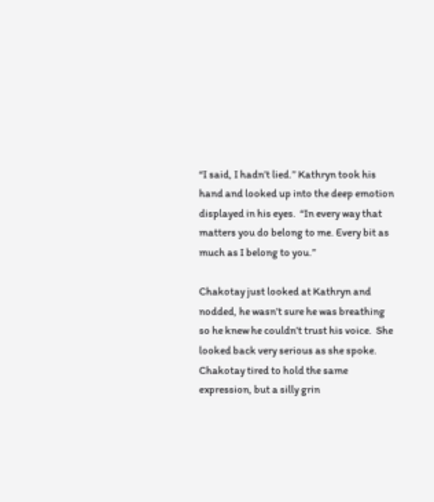“I said, I hadn’t lied.” Kathryn took his hand and looked up into the deep emotion displayed in his eyes.  “In every way that matters you do belong to me. Every bit as much as I belong to you.”

Chakotay just looked at Kathryn and nodded, he wasn’t sure he was breathing so he knew he couldn’t trust his voice.  She looked back very serious as she spoke.  Chakotay tired to hold the same expression, but a silly grin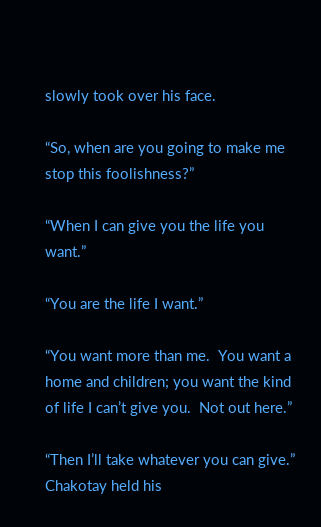slowly took over his face.

“So, when are you going to make me stop this foolishness?”

“When I can give you the life you want.”

“You are the life I want.”

“You want more than me.  You want a home and children; you want the kind of life I can’t give you.  Not out here.”

“Then I’ll take whatever you can give.” Chakotay held his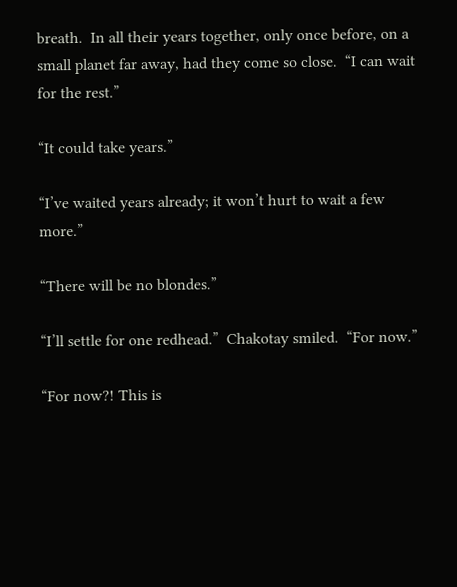breath.  In all their years together, only once before, on a small planet far away, had they come so close.  “I can wait for the rest.”

“It could take years.”

“I’ve waited years already; it won’t hurt to wait a few more.”

“There will be no blondes.”

“I’ll settle for one redhead.”  Chakotay smiled.  “For now.”

“For now?! This is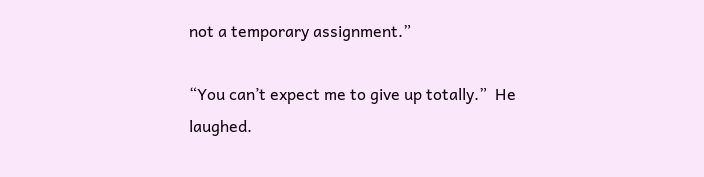not a temporary assignment.”

“You can’t expect me to give up totally.”  He laughed.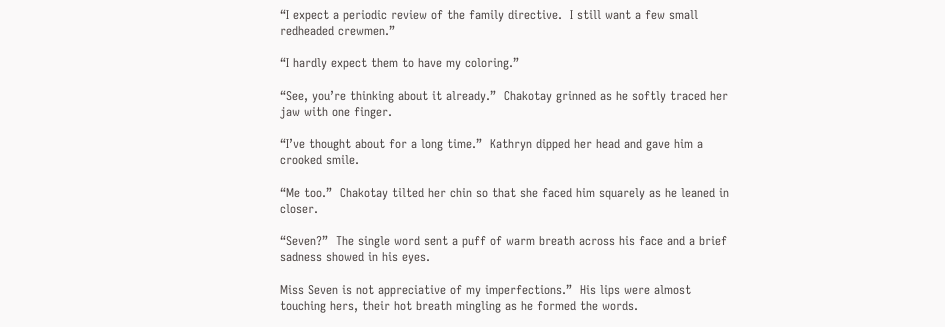“I expect a periodic review of the family directive.  I still want a few small redheaded crewmen.”

“I hardly expect them to have my coloring.”

“See, you’re thinking about it already.”  Chakotay grinned as he softly traced her jaw with one finger.

“I’ve thought about for a long time.”  Kathryn dipped her head and gave him a crooked smile.

“Me too.”  Chakotay tilted her chin so that she faced him squarely as he leaned in closer.

“Seven?”  The single word sent a puff of warm breath across his face and a brief sadness showed in his eyes.

Miss Seven is not appreciative of my imperfections.”  His lips were almost touching hers, their hot breath mingling as he formed the words.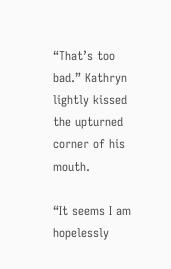“That’s too bad.” Kathryn lightly kissed the upturned corner of his mouth.

“It seems I am hopelessly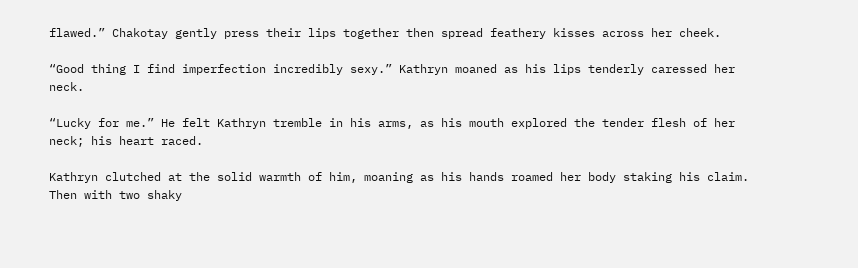flawed.” Chakotay gently press their lips together then spread feathery kisses across her cheek.

“Good thing I find imperfection incredibly sexy.” Kathryn moaned as his lips tenderly caressed her neck.

“Lucky for me.” He felt Kathryn tremble in his arms, as his mouth explored the tender flesh of her neck; his heart raced.

Kathryn clutched at the solid warmth of him, moaning as his hands roamed her body staking his claim.  Then with two shaky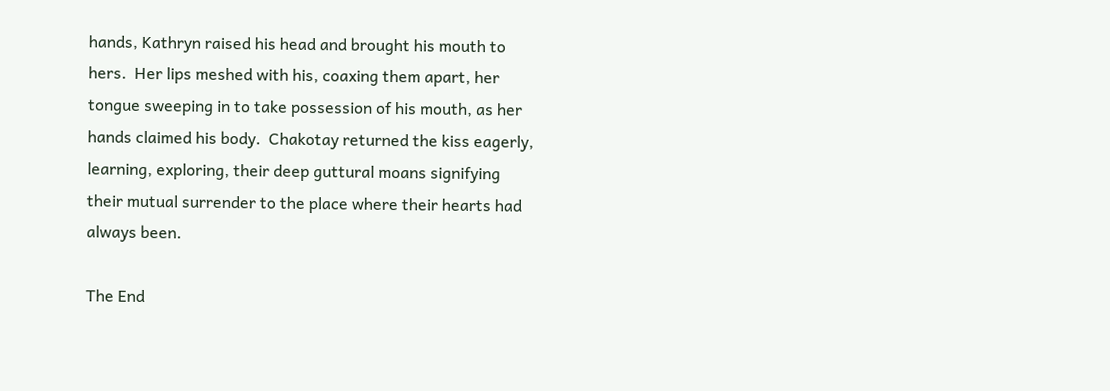hands, Kathryn raised his head and brought his mouth to hers.  Her lips meshed with his, coaxing them apart, her tongue sweeping in to take possession of his mouth, as her hands claimed his body.  Chakotay returned the kiss eagerly, learning, exploring, their deep guttural moans signifying their mutual surrender to the place where their hearts had always been.

The End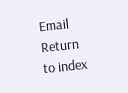Email                                                                      Return to index